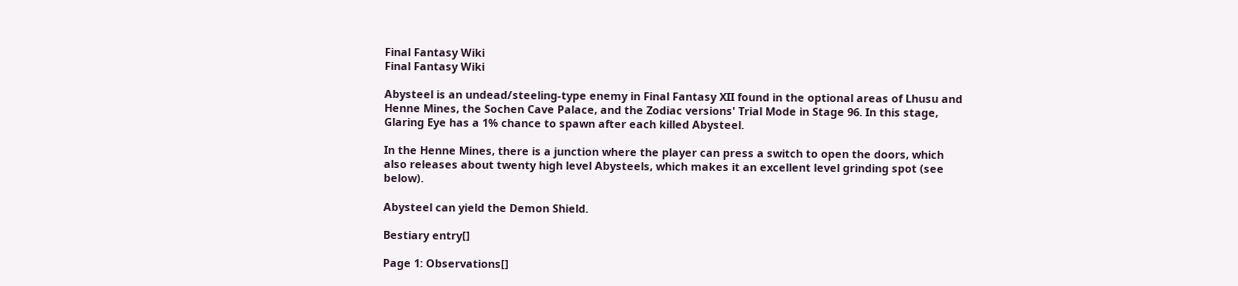Final Fantasy Wiki
Final Fantasy Wiki

Abysteel is an undead/steeling-type enemy in Final Fantasy XII found in the optional areas of Lhusu and Henne Mines, the Sochen Cave Palace, and the Zodiac versions' Trial Mode in Stage 96. In this stage, Glaring Eye has a 1% chance to spawn after each killed Abysteel.

In the Henne Mines, there is a junction where the player can press a switch to open the doors, which also releases about twenty high level Abysteels, which makes it an excellent level grinding spot (see below).

Abysteel can yield the Demon Shield.

Bestiary entry[]

Page 1: Observations[]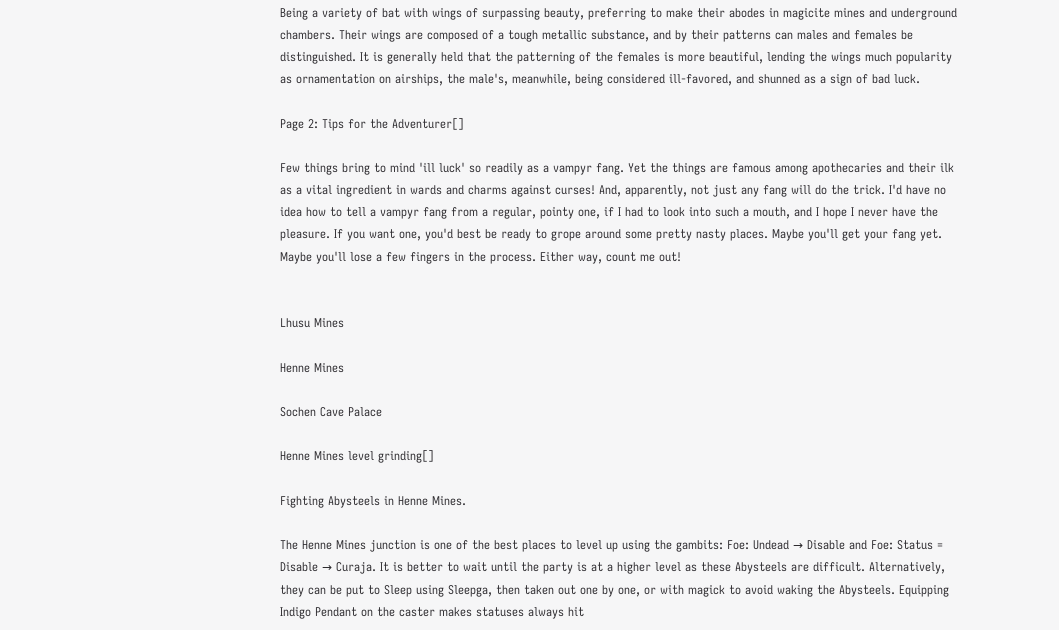Being a variety of bat with wings of surpassing beauty, preferring to make their abodes in magicite mines and underground chambers. Their wings are composed of a tough metallic substance, and by their patterns can males and females be distinguished. It is generally held that the patterning of the females is more beautiful, lending the wings much popularity as ornamentation on airships, the male's, meanwhile, being considered ill-favored, and shunned as a sign of bad luck.

Page 2: Tips for the Adventurer[]

Few things bring to mind 'ill luck' so readily as a vampyr fang. Yet the things are famous among apothecaries and their ilk as a vital ingredient in wards and charms against curses! And, apparently, not just any fang will do the trick. I'd have no idea how to tell a vampyr fang from a regular, pointy one, if I had to look into such a mouth, and I hope I never have the pleasure. If you want one, you'd best be ready to grope around some pretty nasty places. Maybe you'll get your fang yet. Maybe you'll lose a few fingers in the process. Either way, count me out!


Lhusu Mines

Henne Mines

Sochen Cave Palace

Henne Mines level grinding[]

Fighting Abysteels in Henne Mines.

The Henne Mines junction is one of the best places to level up using the gambits: Foe: Undead → Disable and Foe: Status = Disable → Curaja. It is better to wait until the party is at a higher level as these Abysteels are difficult. Alternatively, they can be put to Sleep using Sleepga, then taken out one by one, or with magick to avoid waking the Abysteels. Equipping Indigo Pendant on the caster makes statuses always hit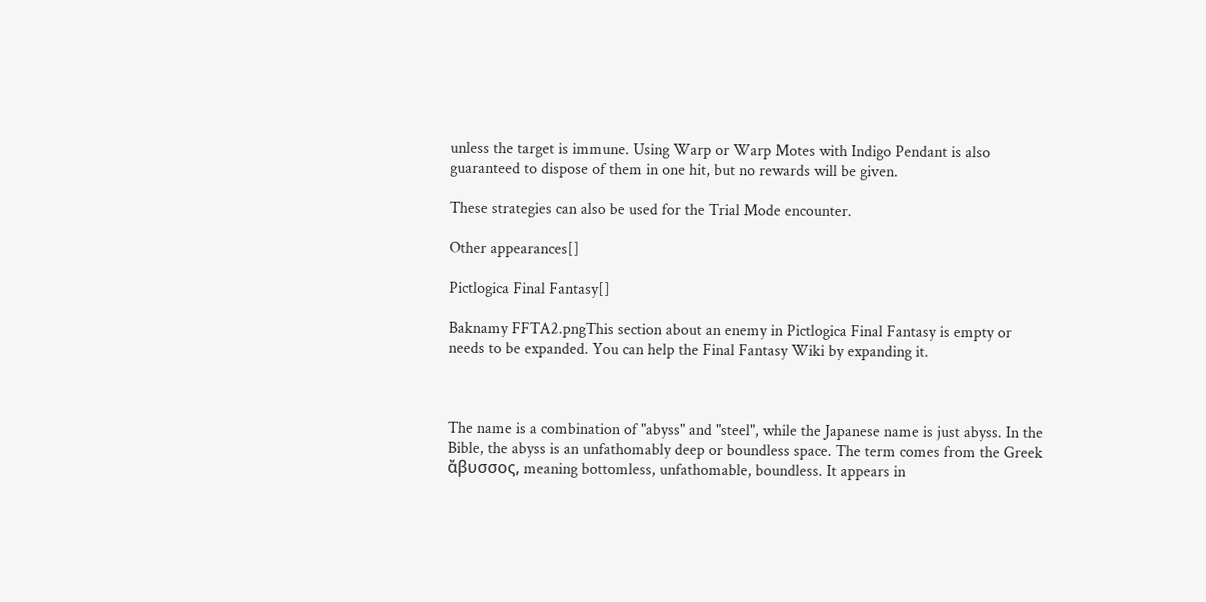unless the target is immune. Using Warp or Warp Motes with Indigo Pendant is also guaranteed to dispose of them in one hit, but no rewards will be given.

These strategies can also be used for the Trial Mode encounter.

Other appearances[]

Pictlogica Final Fantasy[]

Baknamy FFTA2.pngThis section about an enemy in Pictlogica Final Fantasy is empty or needs to be expanded. You can help the Final Fantasy Wiki by expanding it.



The name is a combination of "abyss" and "steel", while the Japanese name is just abyss. In the Bible, the abyss is an unfathomably deep or boundless space. The term comes from the Greek ἄβυσσος, meaning bottomless, unfathomable, boundless. It appears in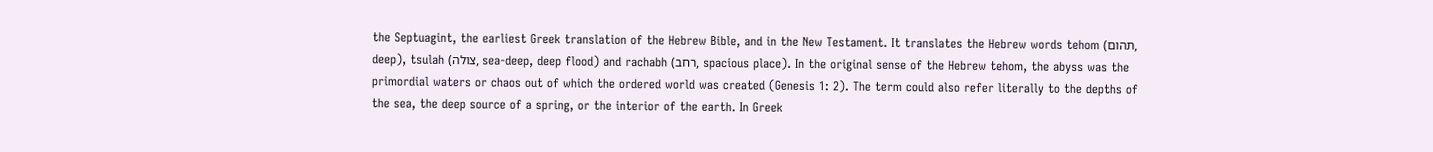the Septuagint, the earliest Greek translation of the Hebrew Bible, and in the New Testament. It translates the Hebrew words tehom (תהום, deep), tsulah (צולה, sea-deep, deep flood) and rachabh (רחב, spacious place). In the original sense of the Hebrew tehom, the abyss was the primordial waters or chaos out of which the ordered world was created (Genesis 1: 2). The term could also refer literally to the depths of the sea, the deep source of a spring, or the interior of the earth. In Greek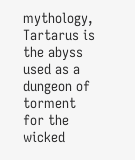mythology, Tartarus is the abyss used as a dungeon of torment for the wicked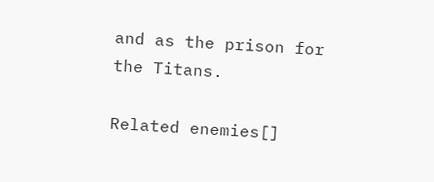and as the prison for the Titans.

Related enemies[]